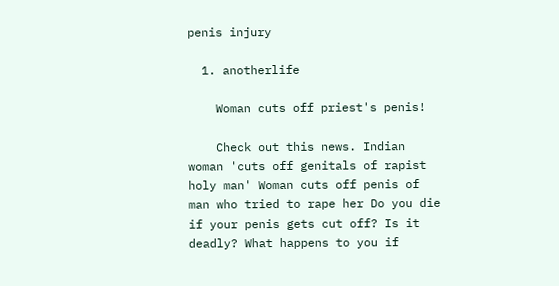penis injury

  1. anotherlife

    Woman cuts off priest's penis!

    Check out this news. Indian woman 'cuts off genitals of rapist holy man' Woman cuts off penis of man who tried to rape her Do you die if your penis gets cut off? Is it deadly? What happens to you if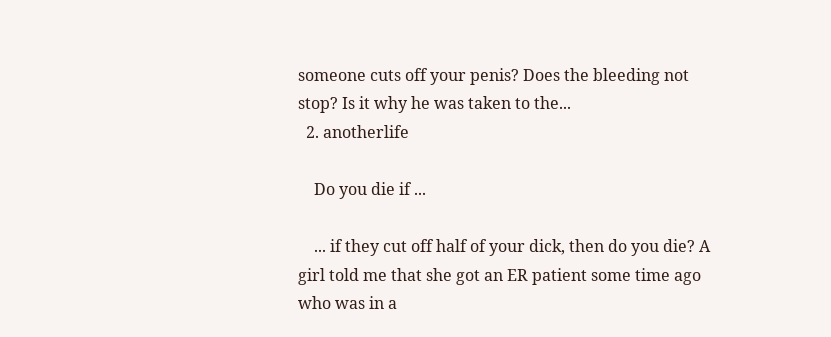someone cuts off your penis? Does the bleeding not stop? Is it why he was taken to the...
  2. anotherlife

    Do you die if ...

    ... if they cut off half of your dick, then do you die? A girl told me that she got an ER patient some time ago who was in a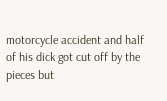motorcycle accident and half of his dick got cut off by the pieces but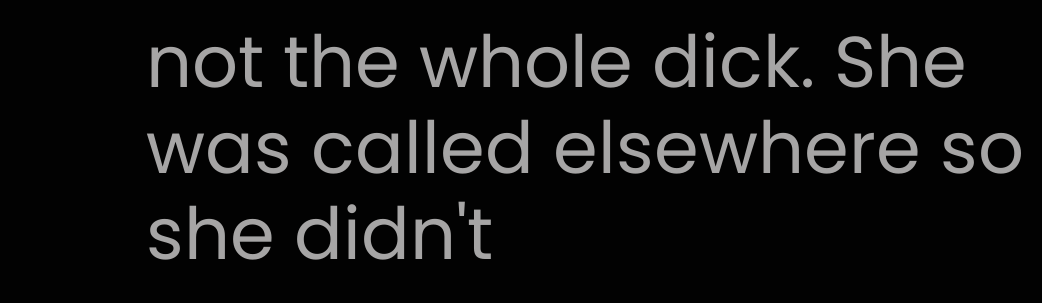not the whole dick. She was called elsewhere so she didn't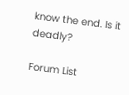know the end. Is it deadly?

Forum List